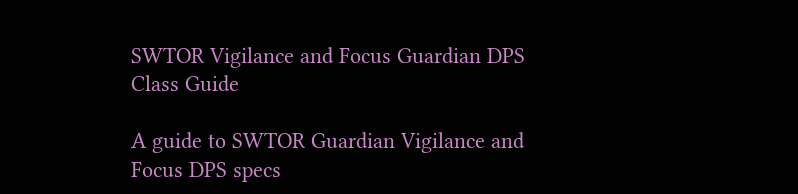SWTOR Vigilance and Focus Guardian DPS Class Guide

A guide to SWTOR Guardian Vigilance and Focus DPS specs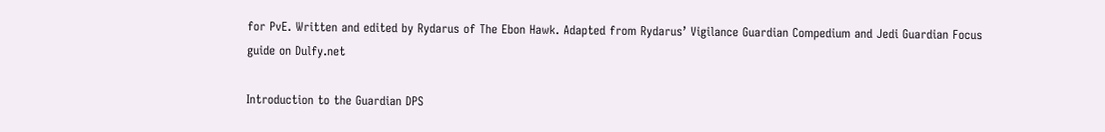for PvE. Written and edited by Rydarus of The Ebon Hawk. Adapted from Rydarus’ Vigilance Guardian Compedium and Jedi Guardian Focus guide on Dulfy.net

Introduction to the Guardian DPS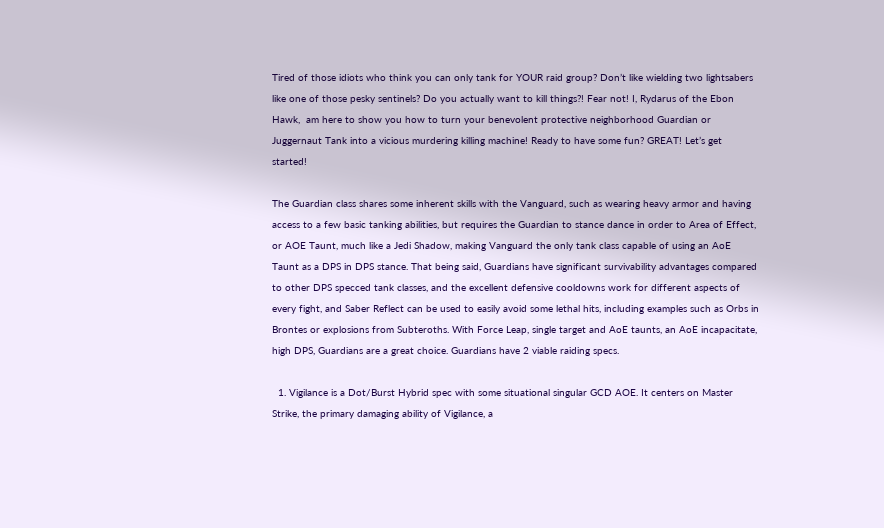Tired of those idiots who think you can only tank for YOUR raid group? Don’t like wielding two lightsabers like one of those pesky sentinels? Do you actually want to kill things?! Fear not! I, Rydarus of the Ebon Hawk,  am here to show you how to turn your benevolent protective neighborhood Guardian or Juggernaut Tank into a vicious murdering killing machine! Ready to have some fun? GREAT! Let’s get started!

The Guardian class shares some inherent skills with the Vanguard, such as wearing heavy armor and having access to a few basic tanking abilities, but requires the Guardian to stance dance in order to Area of Effect, or AOE Taunt, much like a Jedi Shadow, making Vanguard the only tank class capable of using an AoE Taunt as a DPS in DPS stance. That being said, Guardians have significant survivability advantages compared to other DPS specced tank classes, and the excellent defensive cooldowns work for different aspects of every fight, and Saber Reflect can be used to easily avoid some lethal hits, including examples such as Orbs in Brontes or explosions from Subteroths. With Force Leap, single target and AoE taunts, an AoE incapacitate, high DPS, Guardians are a great choice. Guardians have 2 viable raiding specs.

  1. Vigilance is a Dot/Burst Hybrid spec with some situational singular GCD AOE. It centers on Master Strike, the primary damaging ability of Vigilance, a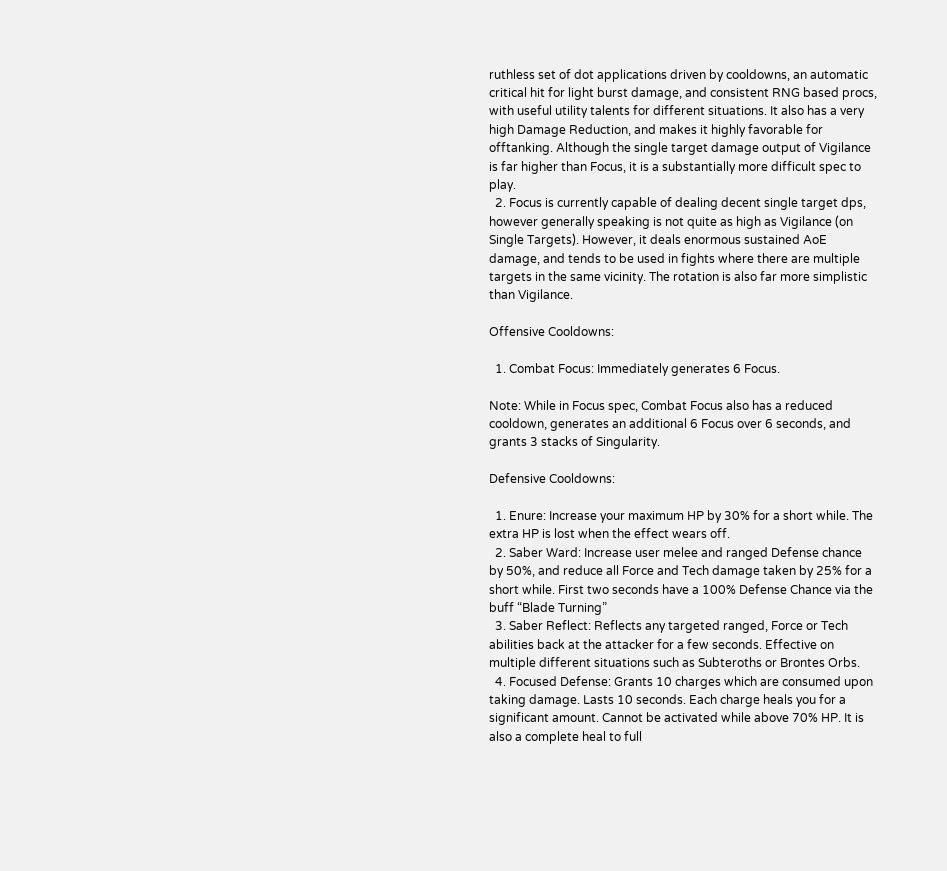ruthless set of dot applications driven by cooldowns, an automatic critical hit for light burst damage, and consistent RNG based procs, with useful utility talents for different situations. It also has a very high Damage Reduction, and makes it highly favorable for offtanking. Although the single target damage output of Vigilance is far higher than Focus, it is a substantially more difficult spec to play.
  2. Focus is currently capable of dealing decent single target dps, however generally speaking is not quite as high as Vigilance (on Single Targets). However, it deals enormous sustained AoE damage, and tends to be used in fights where there are multiple targets in the same vicinity. The rotation is also far more simplistic than Vigilance.

Offensive Cooldowns:

  1. Combat Focus: Immediately generates 6 Focus.

Note: While in Focus spec, Combat Focus also has a reduced cooldown, generates an additional 6 Focus over 6 seconds, and grants 3 stacks of Singularity.

Defensive Cooldowns:

  1. Enure: Increase your maximum HP by 30% for a short while. The extra HP is lost when the effect wears off.
  2. Saber Ward: Increase user melee and ranged Defense chance by 50%, and reduce all Force and Tech damage taken by 25% for a short while. First two seconds have a 100% Defense Chance via the buff “Blade Turning”
  3. Saber Reflect: Reflects any targeted ranged, Force or Tech abilities back at the attacker for a few seconds. Effective on multiple different situations such as Subteroths or Brontes Orbs.
  4. Focused Defense: Grants 10 charges which are consumed upon taking damage. Lasts 10 seconds. Each charge heals you for a significant amount. Cannot be activated while above 70% HP. It is also a complete heal to full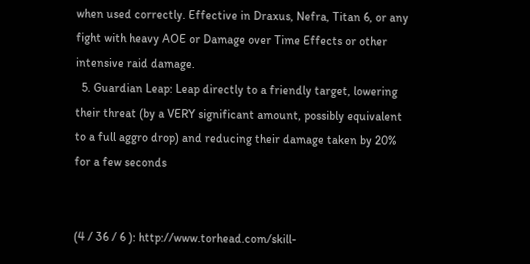when used correctly. Effective in Draxus, Nefra, Titan 6, or any fight with heavy AOE or Damage over Time Effects or other intensive raid damage.
  5. Guardian Leap: Leap directly to a friendly target, lowering their threat (by a VERY significant amount, possibly equivalent to a full aggro drop) and reducing their damage taken by 20% for a few seconds


(4 / 36 / 6 ): http://www.torhead.com/skill-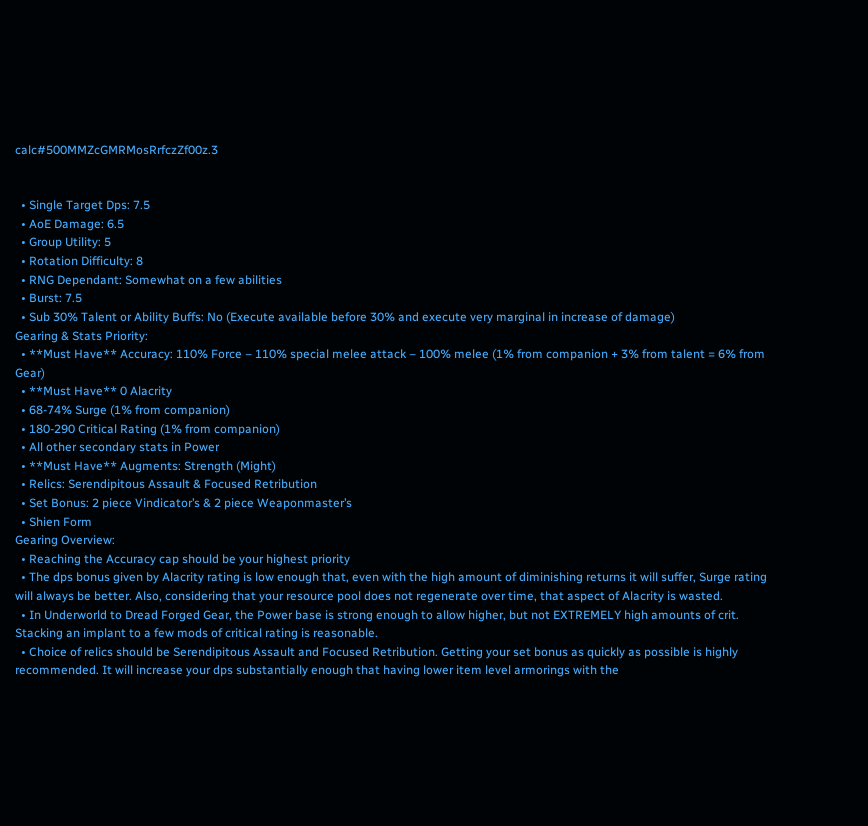calc#500MMZcGMRMosRrfczZf00z.3


  • Single Target Dps: 7.5
  • AoE Damage: 6.5
  • Group Utility: 5
  • Rotation Difficulty: 8
  • RNG Dependant: Somewhat on a few abilities
  • Burst: 7.5
  • Sub 30% Talent or Ability Buffs: No (Execute available before 30% and execute very marginal in increase of damage)
Gearing & Stats Priority:
  • **Must Have** Accuracy: 110% Force – 110% special melee attack – 100% melee (1% from companion + 3% from talent = 6% from Gear)
  • **Must Have** 0 Alacrity
  • 68-74% Surge (1% from companion)
  • 180-290 Critical Rating (1% from companion)
  • All other secondary stats in Power
  • **Must Have** Augments: Strength (Might)
  • Relics: Serendipitous Assault & Focused Retribution
  • Set Bonus: 2 piece Vindicator’s & 2 piece Weaponmaster’s
  • Shien Form
Gearing Overview:
  • Reaching the Accuracy cap should be your highest priority
  • The dps bonus given by Alacrity rating is low enough that, even with the high amount of diminishing returns it will suffer, Surge rating will always be better. Also, considering that your resource pool does not regenerate over time, that aspect of Alacrity is wasted.
  • In Underworld to Dread Forged Gear, the Power base is strong enough to allow higher, but not EXTREMELY high amounts of crit. Stacking an implant to a few mods of critical rating is reasonable.
  • Choice of relics should be Serendipitous Assault and Focused Retribution. Getting your set bonus as quickly as possible is highly recommended. It will increase your dps substantially enough that having lower item level armorings with the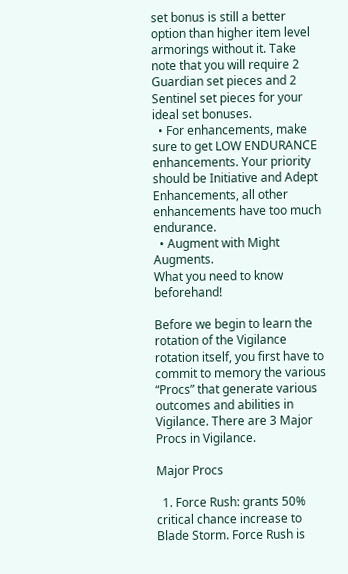set bonus is still a better option than higher item level armorings without it. Take note that you will require 2 Guardian set pieces and 2 Sentinel set pieces for your ideal set bonuses.
  • For enhancements, make sure to get LOW ENDURANCE enhancements. Your priority should be Initiative and Adept Enhancements, all other enhancements have too much endurance.
  • Augment with Might Augments.
What you need to know beforehand!

Before we begin to learn the rotation of the Vigilance rotation itself, you first have to commit to memory the various “Procs” that generate various outcomes and abilities in Vigilance. There are 3 Major Procs in Vigilance.

Major Procs

  1. Force Rush: grants 50% critical chance increase to Blade Storm. Force Rush is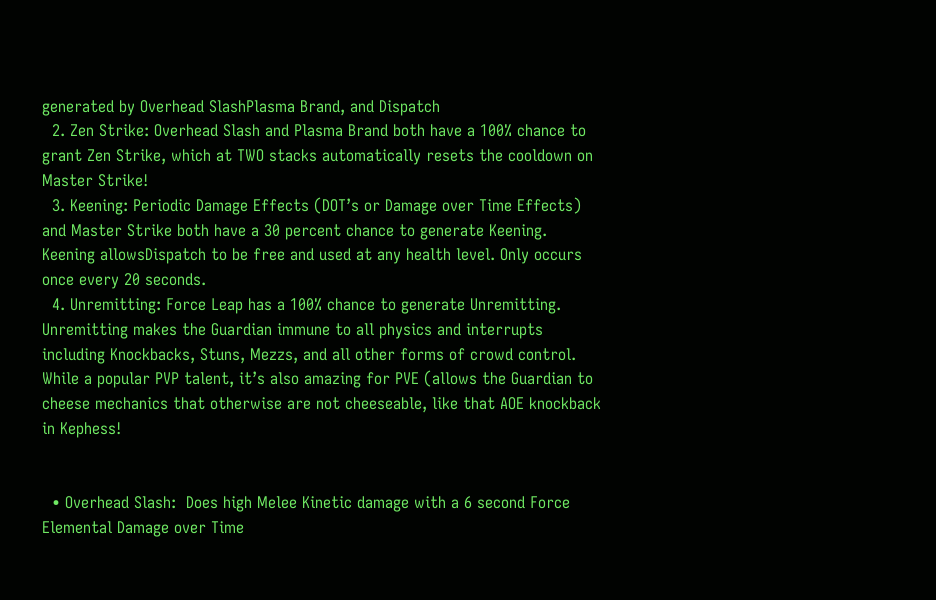generated by Overhead SlashPlasma Brand, and Dispatch
  2. Zen Strike: Overhead Slash and Plasma Brand both have a 100% chance to grant Zen Strike, which at TWO stacks automatically resets the cooldown on Master Strike!
  3. Keening: Periodic Damage Effects (DOT’s or Damage over Time Effects) and Master Strike both have a 30 percent chance to generate Keening. Keening allowsDispatch to be free and used at any health level. Only occurs once every 20 seconds.
  4. Unremitting: Force Leap has a 100% chance to generate Unremitting. Unremitting makes the Guardian immune to all physics and interrupts including Knockbacks, Stuns, Mezzs, and all other forms of crowd control. While a popular PVP talent, it’s also amazing for PVE (allows the Guardian to cheese mechanics that otherwise are not cheeseable, like that AOE knockback in Kephess!


  • Overhead Slash:  Does high Melee Kinetic damage with a 6 second Force Elemental Damage over Time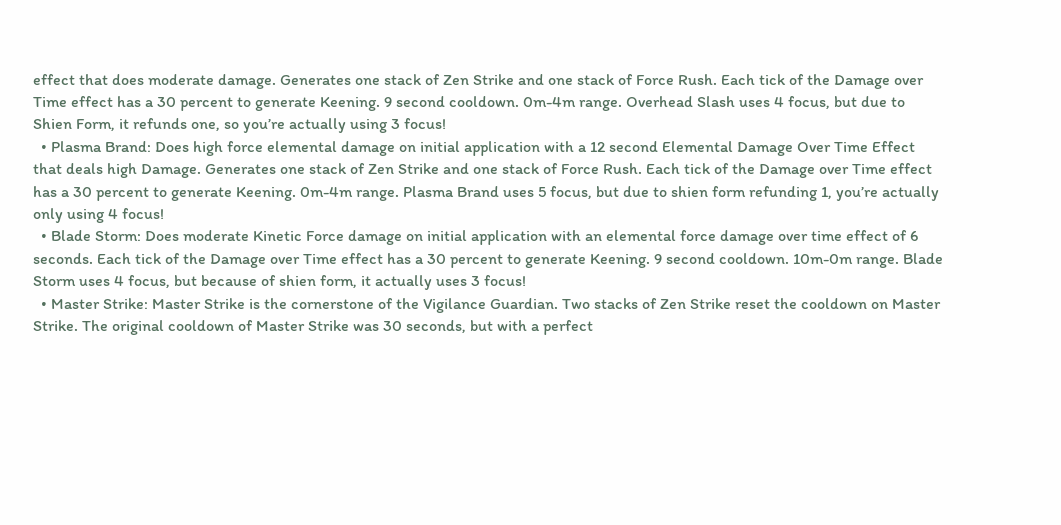effect that does moderate damage. Generates one stack of Zen Strike and one stack of Force Rush. Each tick of the Damage over Time effect has a 30 percent to generate Keening. 9 second cooldown. 0m-4m range. Overhead Slash uses 4 focus, but due to Shien Form, it refunds one, so you’re actually using 3 focus!
  • Plasma Brand: Does high force elemental damage on initial application with a 12 second Elemental Damage Over Time Effect that deals high Damage. Generates one stack of Zen Strike and one stack of Force Rush. Each tick of the Damage over Time effect has a 30 percent to generate Keening. 0m-4m range. Plasma Brand uses 5 focus, but due to shien form refunding 1, you’re actually only using 4 focus!
  • Blade Storm: Does moderate Kinetic Force damage on initial application with an elemental force damage over time effect of 6 seconds. Each tick of the Damage over Time effect has a 30 percent to generate Keening. 9 second cooldown. 10m-0m range. Blade Storm uses 4 focus, but because of shien form, it actually uses 3 focus!
  • Master Strike: Master Strike is the cornerstone of the Vigilance Guardian. Two stacks of Zen Strike reset the cooldown on Master Strike. The original cooldown of Master Strike was 30 seconds, but with a perfect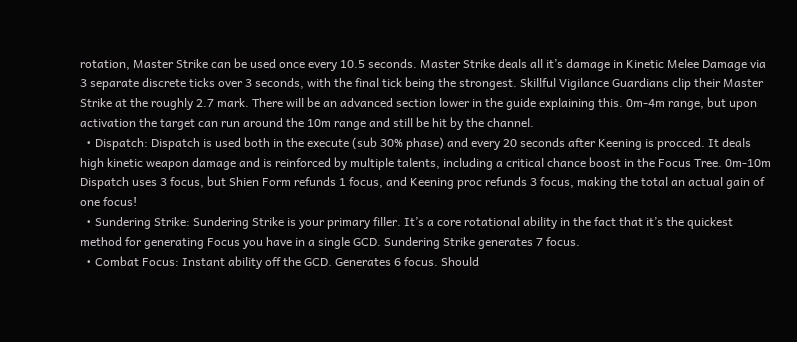rotation, Master Strike can be used once every 10.5 seconds. Master Strike deals all it’s damage in Kinetic Melee Damage via 3 separate discrete ticks over 3 seconds, with the final tick being the strongest. Skillful Vigilance Guardians clip their Master Strike at the roughly 2.7 mark. There will be an advanced section lower in the guide explaining this. 0m-4m range, but upon activation the target can run around the 10m range and still be hit by the channel.
  • Dispatch: Dispatch is used both in the execute (sub 30% phase) and every 20 seconds after Keening is procced. It deals high kinetic weapon damage and is reinforced by multiple talents, including a critical chance boost in the Focus Tree. 0m-10m Dispatch uses 3 focus, but Shien Form refunds 1 focus, and Keening proc refunds 3 focus, making the total an actual gain of one focus!
  • Sundering Strike: Sundering Strike is your primary filler. It’s a core rotational ability in the fact that it’s the quickest method for generating Focus you have in a single GCD. Sundering Strike generates 7 focus.
  • Combat Focus: Instant ability off the GCD. Generates 6 focus. Should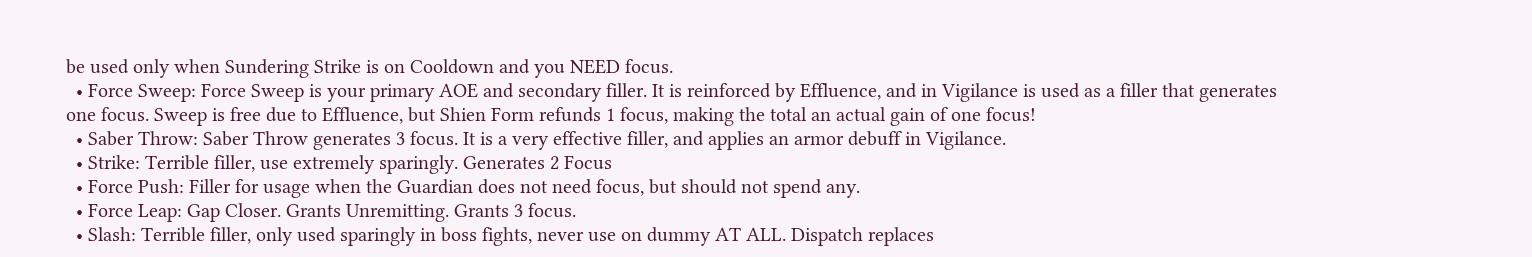be used only when Sundering Strike is on Cooldown and you NEED focus.
  • Force Sweep: Force Sweep is your primary AOE and secondary filler. It is reinforced by Effluence, and in Vigilance is used as a filler that generates one focus. Sweep is free due to Effluence, but Shien Form refunds 1 focus, making the total an actual gain of one focus!
  • Saber Throw: Saber Throw generates 3 focus. It is a very effective filler, and applies an armor debuff in Vigilance.
  • Strike: Terrible filler, use extremely sparingly. Generates 2 Focus
  • Force Push: Filler for usage when the Guardian does not need focus, but should not spend any.
  • Force Leap: Gap Closer. Grants Unremitting. Grants 3 focus.
  • Slash: Terrible filler, only used sparingly in boss fights, never use on dummy AT ALL. Dispatch replaces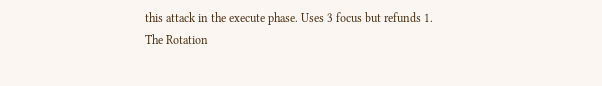this attack in the execute phase. Uses 3 focus but refunds 1.
The Rotation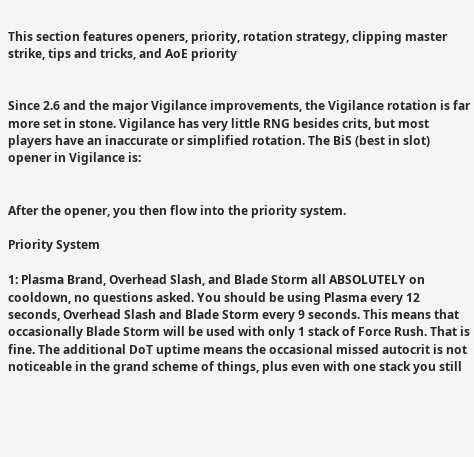This section features openers, priority, rotation strategy, clipping master strike, tips and tricks, and AoE priority


Since 2.6 and the major Vigilance improvements, the Vigilance rotation is far more set in stone. Vigilance has very little RNG besides crits, but most players have an inaccurate or simplified rotation. The BiS (best in slot) opener in Vigilance is:


After the opener, you then flow into the priority system.

Priority System

1: Plasma Brand, Overhead Slash, and Blade Storm all ABSOLUTELY on cooldown, no questions asked. You should be using Plasma every 12 seconds, Overhead Slash and Blade Storm every 9 seconds. This means that occasionally Blade Storm will be used with only 1 stack of Force Rush. That is fine. The additional DoT uptime means the occasional missed autocrit is not noticeable in the grand scheme of things, plus even with one stack you still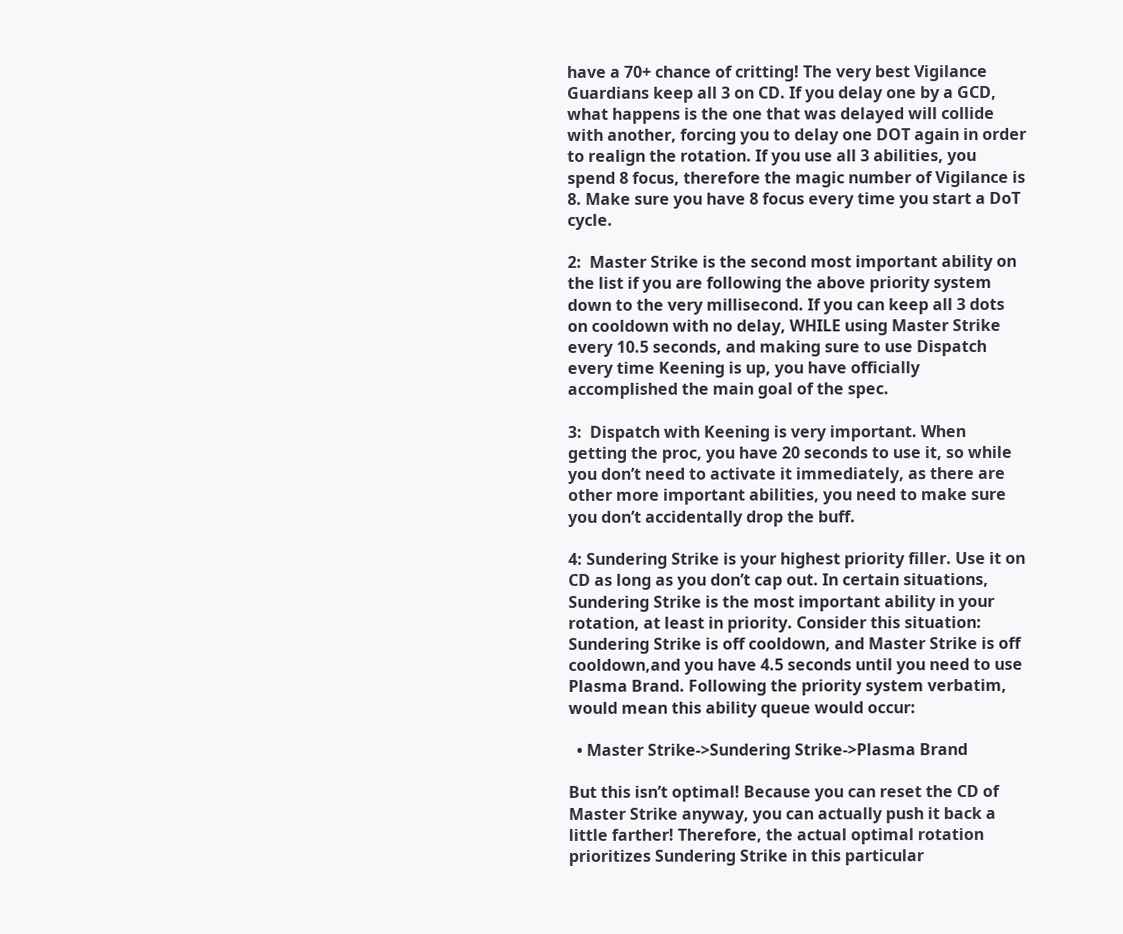have a 70+ chance of critting! The very best Vigilance Guardians keep all 3 on CD. If you delay one by a GCD, what happens is the one that was delayed will collide with another, forcing you to delay one DOT again in order to realign the rotation. If you use all 3 abilities, you spend 8 focus, therefore the magic number of Vigilance is 8. Make sure you have 8 focus every time you start a DoT cycle.

2:  Master Strike is the second most important ability on the list if you are following the above priority system down to the very millisecond. If you can keep all 3 dots on cooldown with no delay, WHILE using Master Strike every 10.5 seconds, and making sure to use Dispatch every time Keening is up, you have officially accomplished the main goal of the spec.

3:  Dispatch with Keening is very important. When getting the proc, you have 20 seconds to use it, so while you don’t need to activate it immediately, as there are other more important abilities, you need to make sure you don’t accidentally drop the buff.

4: Sundering Strike is your highest priority filler. Use it on CD as long as you don’t cap out. In certain situations, Sundering Strike is the most important ability in your rotation, at least in priority. Consider this situation: Sundering Strike is off cooldown, and Master Strike is off cooldown,and you have 4.5 seconds until you need to use Plasma Brand. Following the priority system verbatim, would mean this ability queue would occur:

  • Master Strike->Sundering Strike->Plasma Brand

But this isn’t optimal! Because you can reset the CD of Master Strike anyway, you can actually push it back a little farther! Therefore, the actual optimal rotation prioritizes Sundering Strike in this particular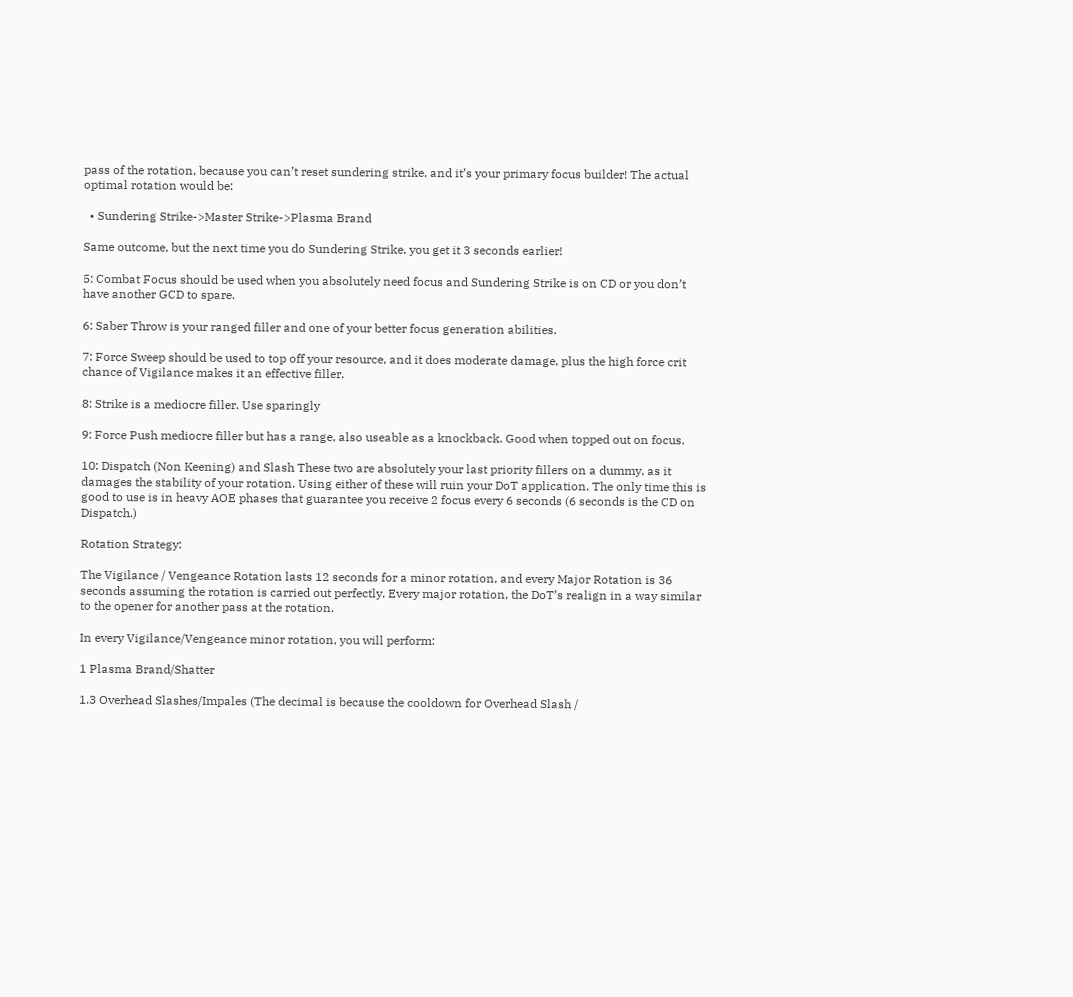pass of the rotation, because you can’t reset sundering strike, and it’s your primary focus builder! The actual optimal rotation would be:

  • Sundering Strike->Master Strike->Plasma Brand

Same outcome, but the next time you do Sundering Strike, you get it 3 seconds earlier!

5: Combat Focus should be used when you absolutely need focus and Sundering Strike is on CD or you don’t have another GCD to spare.

6: Saber Throw is your ranged filler and one of your better focus generation abilities.

7: Force Sweep should be used to top off your resource, and it does moderate damage, plus the high force crit chance of Vigilance makes it an effective filler.

8: Strike is a mediocre filler. Use sparingly

9: Force Push mediocre filler but has a range, also useable as a knockback. Good when topped out on focus.

10: Dispatch (Non Keening) and Slash These two are absolutely your last priority fillers on a dummy, as it damages the stability of your rotation. Using either of these will ruin your DoT application. The only time this is good to use is in heavy AOE phases that guarantee you receive 2 focus every 6 seconds (6 seconds is the CD on Dispatch.)

Rotation Strategy:

The Vigilance / Vengeance Rotation lasts 12 seconds for a minor rotation, and every Major Rotation is 36 seconds assuming the rotation is carried out perfectly. Every major rotation, the DoT’s realign in a way similar to the opener for another pass at the rotation.

In every Vigilance/Vengeance minor rotation, you will perform:

1 Plasma Brand/Shatter

1.3 Overhead Slashes/Impales (The decimal is because the cooldown for Overhead Slash /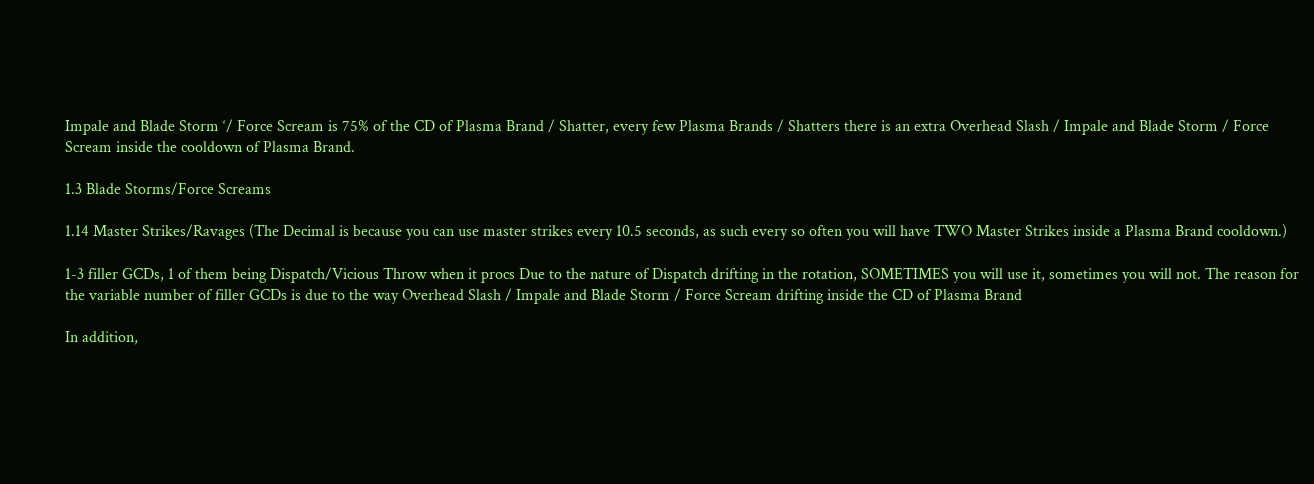Impale and Blade Storm ‘/ Force Scream is 75% of the CD of Plasma Brand / Shatter, every few Plasma Brands / Shatters there is an extra Overhead Slash / Impale and Blade Storm / Force Scream inside the cooldown of Plasma Brand.

1.3 Blade Storms/Force Screams

1.14 Master Strikes/Ravages (The Decimal is because you can use master strikes every 10.5 seconds, as such every so often you will have TWO Master Strikes inside a Plasma Brand cooldown.)

1-3 filler GCDs, 1 of them being Dispatch/Vicious Throw when it procs Due to the nature of Dispatch drifting in the rotation, SOMETIMES you will use it, sometimes you will not. The reason for the variable number of filler GCDs is due to the way Overhead Slash / Impale and Blade Storm / Force Scream drifting inside the CD of Plasma Brand

In addition,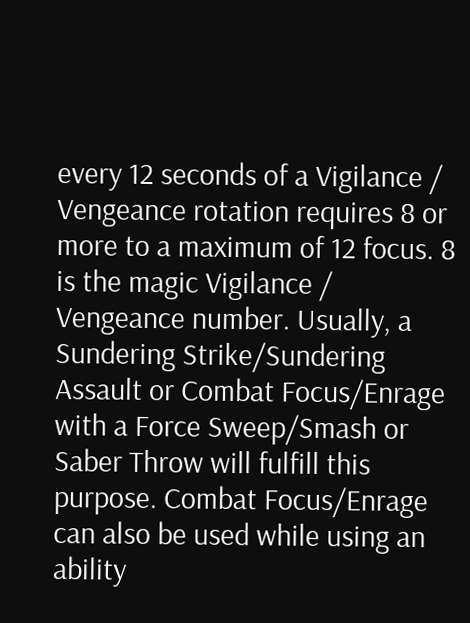every 12 seconds of a Vigilance / Vengeance rotation requires 8 or more to a maximum of 12 focus. 8 is the magic Vigilance / Vengeance number. Usually, a Sundering Strike/Sundering Assault or Combat Focus/Enrage with a Force Sweep/Smash or Saber Throw will fulfill this purpose. Combat Focus/Enrage can also be used while using an ability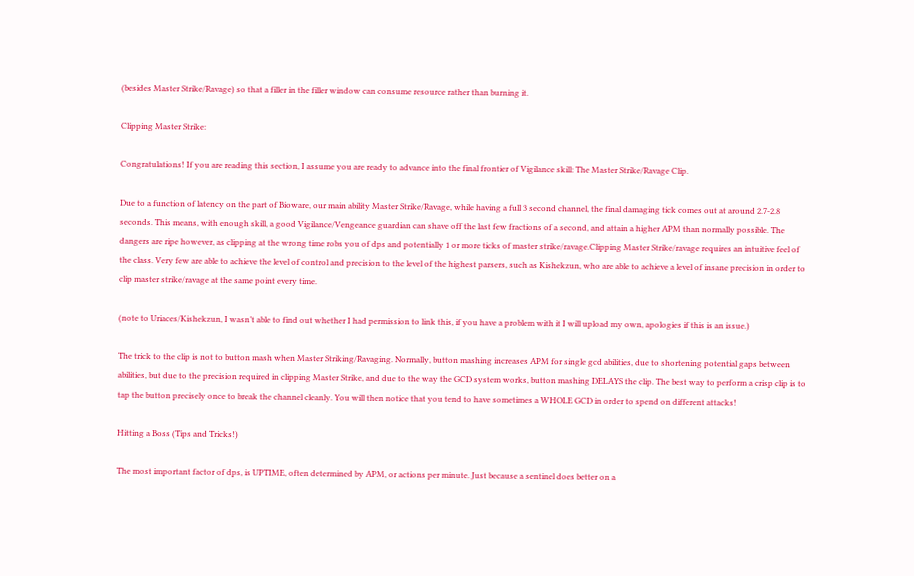(besides Master Strike/Ravage) so that a filler in the filler window can consume resource rather than burning it.

Clipping Master Strike:

Congratulations! If you are reading this section, I assume you are ready to advance into the final frontier of Vigilance skill: The Master Strike/Ravage Clip.

Due to a function of latency on the part of Bioware, our main ability Master Strike/Ravage, while having a full 3 second channel, the final damaging tick comes out at around 2.7-2.8 seconds. This means, with enough skill, a good Vigilance/Vengeance guardian can shave off the last few fractions of a second, and attain a higher APM than normally possible. The dangers are ripe however, as clipping at the wrong time robs you of dps and potentially 1 or more ticks of master strike/ravage.Clipping Master Strike/ravage requires an intuitive feel of the class. Very few are able to achieve the level of control and precision to the level of the highest parsers, such as Kishekzun, who are able to achieve a level of insane precision in order to clip master strike/ravage at the same point every time.

(note to Uriaces/Kishekzun, I wasn’t able to find out whether I had permission to link this, if you have a problem with it I will upload my own, apologies if this is an issue.)

The trick to the clip is not to button mash when Master Striking/Ravaging. Normally, button mashing increases APM for single gcd abilities, due to shortening potential gaps between abilities, but due to the precision required in clipping Master Strike, and due to the way the GCD system works, button mashing DELAYS the clip. The best way to perform a crisp clip is to tap the button precisely once to break the channel cleanly. You will then notice that you tend to have sometimes a WHOLE GCD in order to spend on different attacks!

Hitting a Boss (Tips and Tricks!)

The most important factor of dps, is UPTIME, often determined by APM, or actions per minute. Just because a sentinel does better on a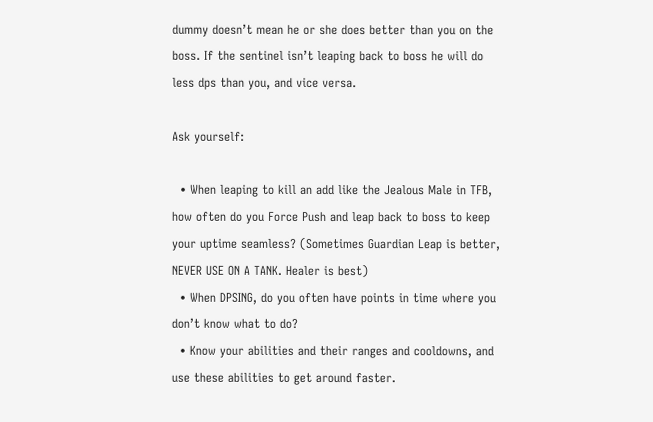dummy doesn’t mean he or she does better than you on the boss. If the sentinel isn’t leaping back to boss he will do less dps than you, and vice versa.

Ask yourself:

  • When leaping to kill an add like the Jealous Male in TFB, how often do you Force Push and leap back to boss to keep your uptime seamless? (Sometimes Guardian Leap is better, NEVER USE ON A TANK. Healer is best)
  • When DPSING, do you often have points in time where you don’t know what to do?
  • Know your abilities and their ranges and cooldowns, and use these abilities to get around faster.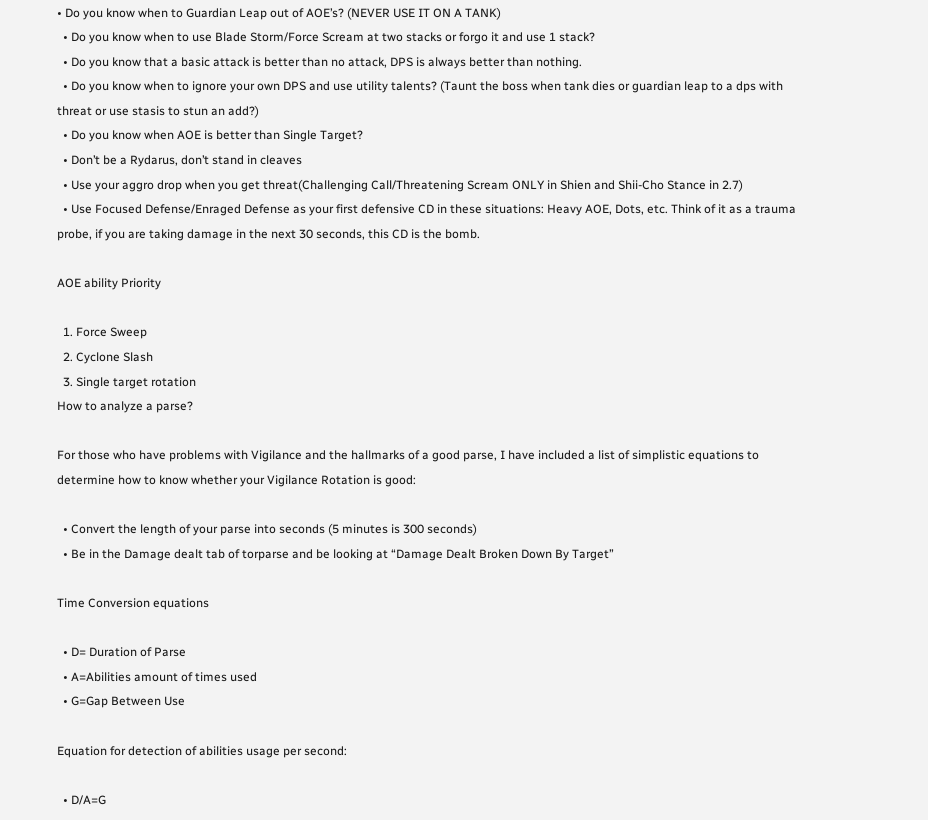• Do you know when to Guardian Leap out of AOE’s? (NEVER USE IT ON A TANK)
  • Do you know when to use Blade Storm/Force Scream at two stacks or forgo it and use 1 stack?
  • Do you know that a basic attack is better than no attack, DPS is always better than nothing.
  • Do you know when to ignore your own DPS and use utility talents? (Taunt the boss when tank dies or guardian leap to a dps with threat or use stasis to stun an add?)
  • Do you know when AOE is better than Single Target?
  • Don’t be a Rydarus, don’t stand in cleaves
  • Use your aggro drop when you get threat(Challenging Call/Threatening Scream ONLY in Shien and Shii-Cho Stance in 2.7)
  • Use Focused Defense/Enraged Defense as your first defensive CD in these situations: Heavy AOE, Dots, etc. Think of it as a trauma probe, if you are taking damage in the next 30 seconds, this CD is the bomb.

AOE ability Priority

  1. Force Sweep
  2. Cyclone Slash
  3. Single target rotation
How to analyze a parse?

For those who have problems with Vigilance and the hallmarks of a good parse, I have included a list of simplistic equations to determine how to know whether your Vigilance Rotation is good:

  • Convert the length of your parse into seconds (5 minutes is 300 seconds)
  • Be in the Damage dealt tab of torparse and be looking at “Damage Dealt Broken Down By Target”

Time Conversion equations

  • D= Duration of Parse
  • A=Abilities amount of times used
  • G=Gap Between Use

Equation for detection of abilities usage per second:

  • D/A=G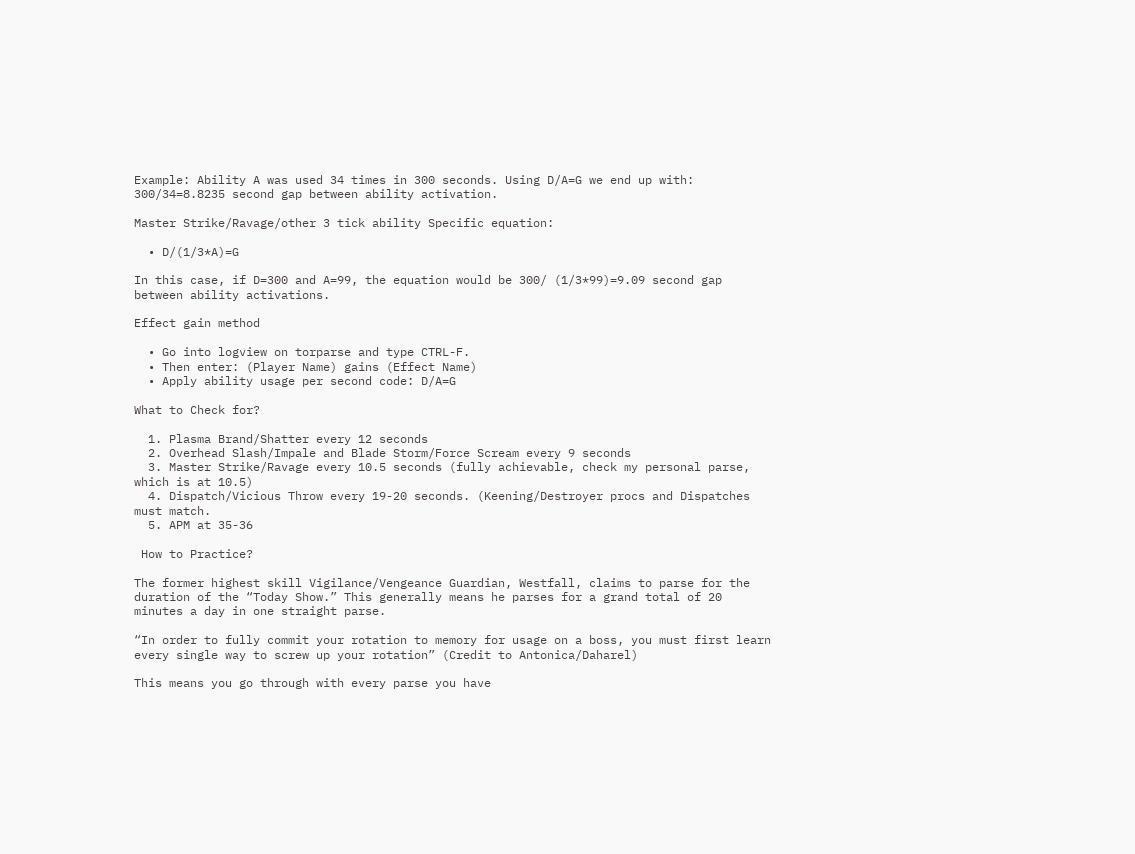Example: Ability A was used 34 times in 300 seconds. Using D/A=G we end up with: 300/34=8.8235 second gap between ability activation.

Master Strike/Ravage/other 3 tick ability Specific equation:

  • D/(1/3*A)=G

In this case, if D=300 and A=99, the equation would be 300/ (1/3*99)=9.09 second gap between ability activations.

Effect gain method

  • Go into logview on torparse and type CTRL-F.
  • Then enter: (Player Name) gains (Effect Name)
  • Apply ability usage per second code: D/A=G

What to Check for?

  1. Plasma Brand/Shatter every 12 seconds
  2. Overhead Slash/Impale and Blade Storm/Force Scream every 9 seconds
  3. Master Strike/Ravage every 10.5 seconds (fully achievable, check my personal parse, which is at 10.5)
  4. Dispatch/Vicious Throw every 19-20 seconds. (Keening/Destroyer procs and Dispatches must match.
  5. APM at 35-36

 How to Practice?

The former highest skill Vigilance/Vengeance Guardian, Westfall, claims to parse for the duration of the “Today Show.” This generally means he parses for a grand total of 20 minutes a day in one straight parse.

“In order to fully commit your rotation to memory for usage on a boss, you must first learn every single way to screw up your rotation” (Credit to Antonica/Daharel)

This means you go through with every parse you have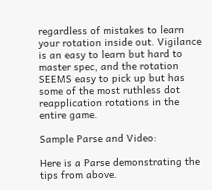regardless of mistakes to learn your rotation inside out. Vigilance is an easy to learn but hard to master spec, and the rotation SEEMS easy to pick up but has some of the most ruthless dot reapplication rotations in the entire game.

Sample Parse and Video:

Here is a Parse demonstrating the tips from above.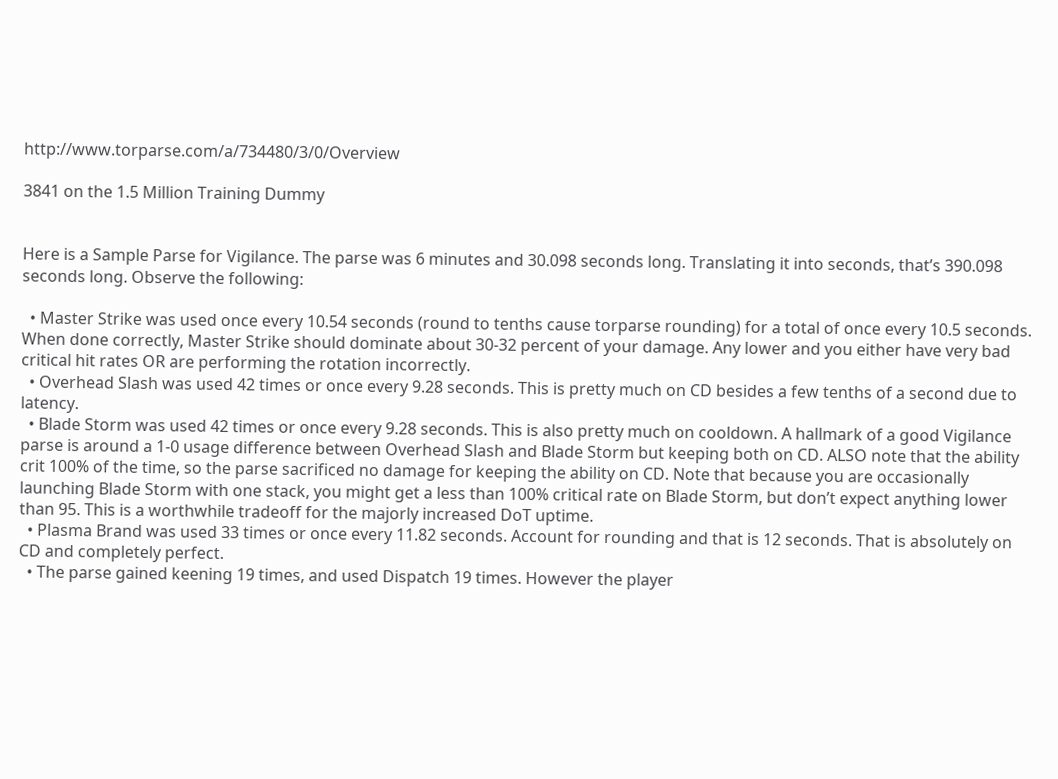http://www.torparse.com/a/734480/3/0/Overview

3841 on the 1.5 Million Training Dummy


Here is a Sample Parse for Vigilance. The parse was 6 minutes and 30.098 seconds long. Translating it into seconds, that’s 390.098 seconds long. Observe the following:

  • Master Strike was used once every 10.54 seconds (round to tenths cause torparse rounding) for a total of once every 10.5 seconds. When done correctly, Master Strike should dominate about 30-32 percent of your damage. Any lower and you either have very bad critical hit rates OR are performing the rotation incorrectly.
  • Overhead Slash was used 42 times or once every 9.28 seconds. This is pretty much on CD besides a few tenths of a second due to latency.
  • Blade Storm was used 42 times or once every 9.28 seconds. This is also pretty much on cooldown. A hallmark of a good Vigilance parse is around a 1-0 usage difference between Overhead Slash and Blade Storm but keeping both on CD. ALSO note that the ability crit 100% of the time, so the parse sacrificed no damage for keeping the ability on CD. Note that because you are occasionally launching Blade Storm with one stack, you might get a less than 100% critical rate on Blade Storm, but don’t expect anything lower than 95. This is a worthwhile tradeoff for the majorly increased DoT uptime.
  • Plasma Brand was used 33 times or once every 11.82 seconds. Account for rounding and that is 12 seconds. That is absolutely on CD and completely perfect.
  • The parse gained keening 19 times, and used Dispatch 19 times. However the player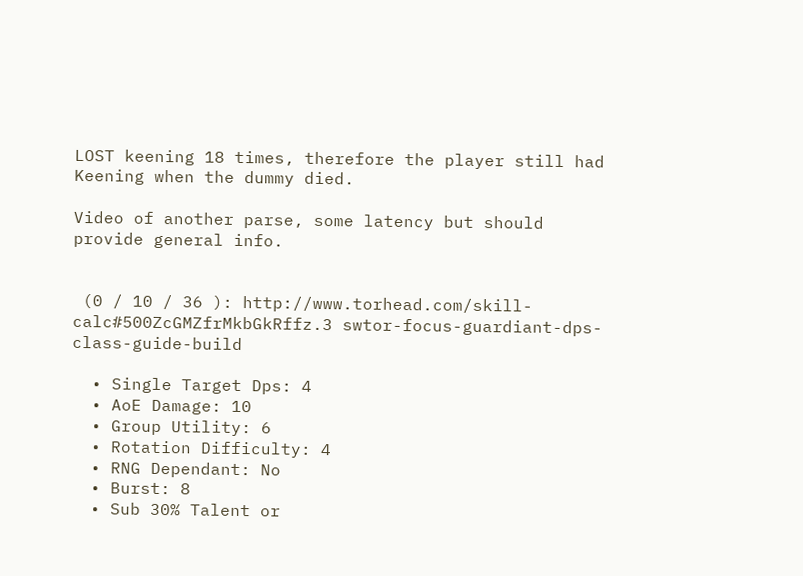LOST keening 18 times, therefore the player still had Keening when the dummy died.

Video of another parse, some latency but should provide general info.


 (0 / 10 / 36 ): http://www.torhead.com/skill-calc#500ZcGMZfrMkbGkRffz.3 swtor-focus-guardiant-dps-class-guide-build

  • Single Target Dps: 4
  • AoE Damage: 10
  • Group Utility: 6
  • Rotation Difficulty: 4
  • RNG Dependant: No
  • Burst: 8
  • Sub 30% Talent or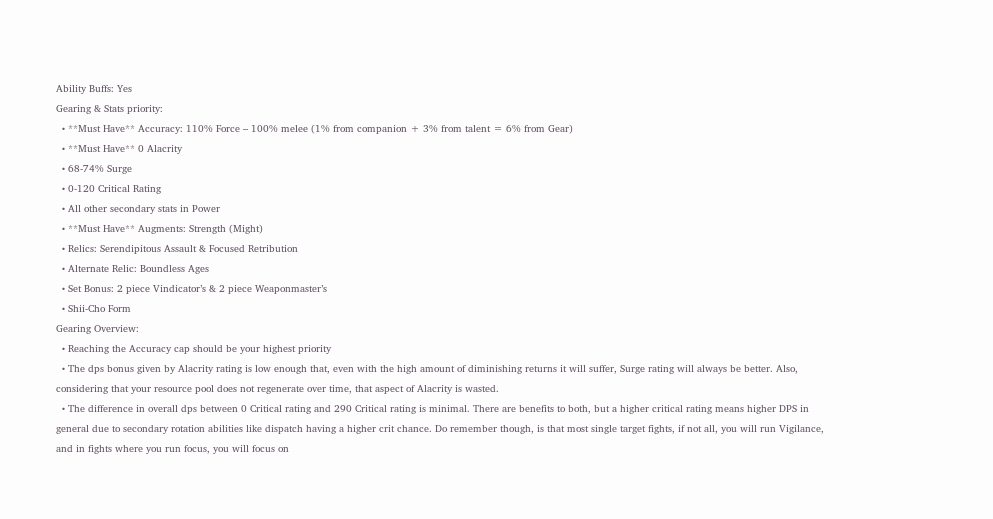Ability Buffs: Yes
Gearing & Stats priority:
  • **Must Have** Accuracy: 110% Force – 100% melee (1% from companion + 3% from talent = 6% from Gear)
  • **Must Have** 0 Alacrity
  • 68-74% Surge
  • 0-120 Critical Rating
  • All other secondary stats in Power
  • **Must Have** Augments: Strength (Might)
  • Relics: Serendipitous Assault & Focused Retribution
  • Alternate Relic: Boundless Ages
  • Set Bonus: 2 piece Vindicator’s & 2 piece Weaponmaster’s
  • Shii-Cho Form
Gearing Overview:
  • Reaching the Accuracy cap should be your highest priority
  • The dps bonus given by Alacrity rating is low enough that, even with the high amount of diminishing returns it will suffer, Surge rating will always be better. Also, considering that your resource pool does not regenerate over time, that aspect of Alacrity is wasted.
  • The difference in overall dps between 0 Critical rating and 290 Critical rating is minimal. There are benefits to both, but a higher critical rating means higher DPS in general due to secondary rotation abilities like dispatch having a higher crit chance. Do remember though, is that most single target fights, if not all, you will run Vigilance, and in fights where you run focus, you will focus on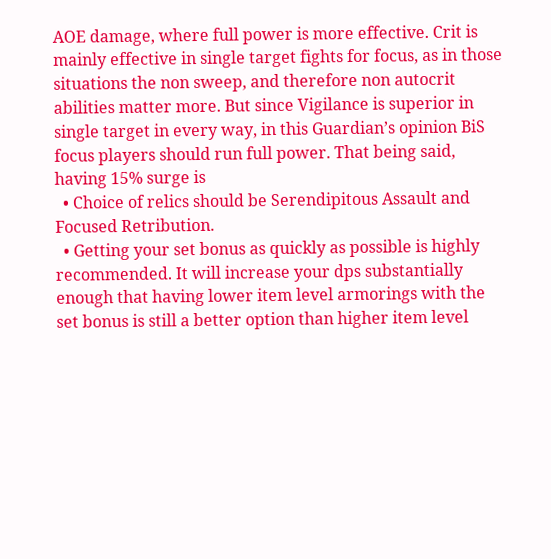AOE damage, where full power is more effective. Crit is mainly effective in single target fights for focus, as in those situations the non sweep, and therefore non autocrit abilities matter more. But since Vigilance is superior in single target in every way, in this Guardian’s opinion BiS focus players should run full power. That being said, having 15% surge is
  • Choice of relics should be Serendipitous Assault and Focused Retribution.
  • Getting your set bonus as quickly as possible is highly recommended. It will increase your dps substantially enough that having lower item level armorings with the set bonus is still a better option than higher item level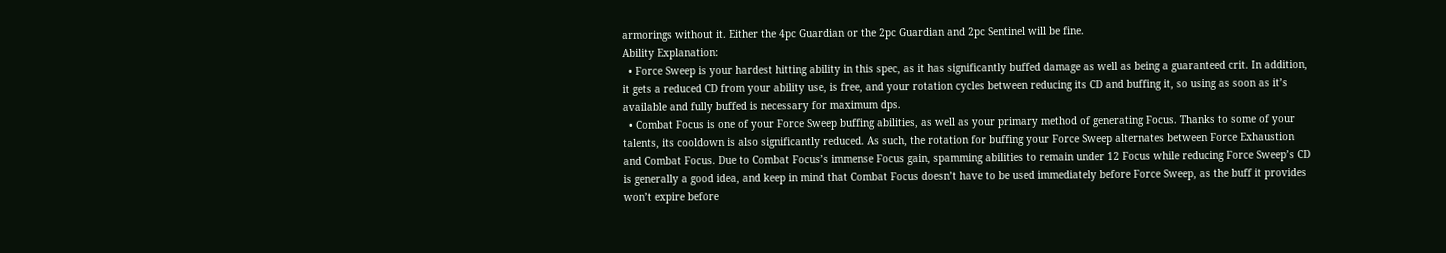armorings without it. Either the 4pc Guardian or the 2pc Guardian and 2pc Sentinel will be fine.
Ability Explanation:
  • Force Sweep is your hardest hitting ability in this spec, as it has significantly buffed damage as well as being a guaranteed crit. In addition, it gets a reduced CD from your ability use, is free, and your rotation cycles between reducing its CD and buffing it, so using as soon as it’s available and fully buffed is necessary for maximum dps.
  • Combat Focus is one of your Force Sweep buffing abilities, as well as your primary method of generating Focus. Thanks to some of your talents, its cooldown is also significantly reduced. As such, the rotation for buffing your Force Sweep alternates between Force Exhaustion and Combat Focus. Due to Combat Focus’s immense Focus gain, spamming abilities to remain under 12 Focus while reducing Force Sweep’s CD is generally a good idea, and keep in mind that Combat Focus doesn’t have to be used immediately before Force Sweep, as the buff it provides won’t expire before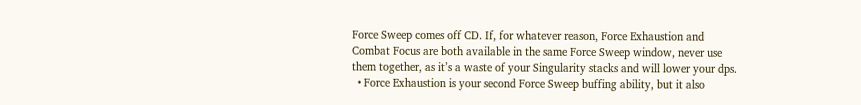Force Sweep comes off CD. If, for whatever reason, Force Exhaustion and Combat Focus are both available in the same Force Sweep window, never use them together, as it’s a waste of your Singularity stacks and will lower your dps.
  • Force Exhaustion is your second Force Sweep buffing ability, but it also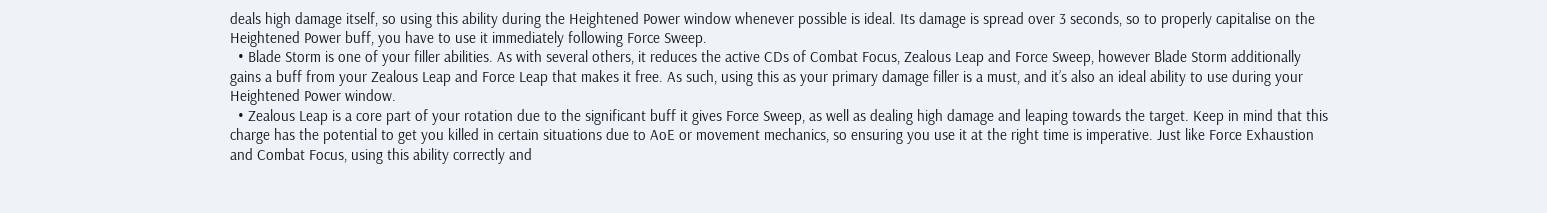deals high damage itself, so using this ability during the Heightened Power window whenever possible is ideal. Its damage is spread over 3 seconds, so to properly capitalise on the Heightened Power buff, you have to use it immediately following Force Sweep.
  • Blade Storm is one of your filler abilities. As with several others, it reduces the active CDs of Combat Focus, Zealous Leap and Force Sweep, however Blade Storm additionally gains a buff from your Zealous Leap and Force Leap that makes it free. As such, using this as your primary damage filler is a must, and it’s also an ideal ability to use during your Heightened Power window.
  • Zealous Leap is a core part of your rotation due to the significant buff it gives Force Sweep, as well as dealing high damage and leaping towards the target. Keep in mind that this charge has the potential to get you killed in certain situations due to AoE or movement mechanics, so ensuring you use it at the right time is imperative. Just like Force Exhaustion and Combat Focus, using this ability correctly and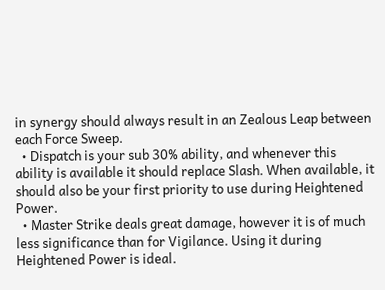in synergy should always result in an Zealous Leap between each Force Sweep.
  • Dispatch is your sub 30% ability, and whenever this ability is available it should replace Slash. When available, it should also be your first priority to use during Heightened Power.
  • Master Strike deals great damage, however it is of much less significance than for Vigilance. Using it during Heightened Power is ideal.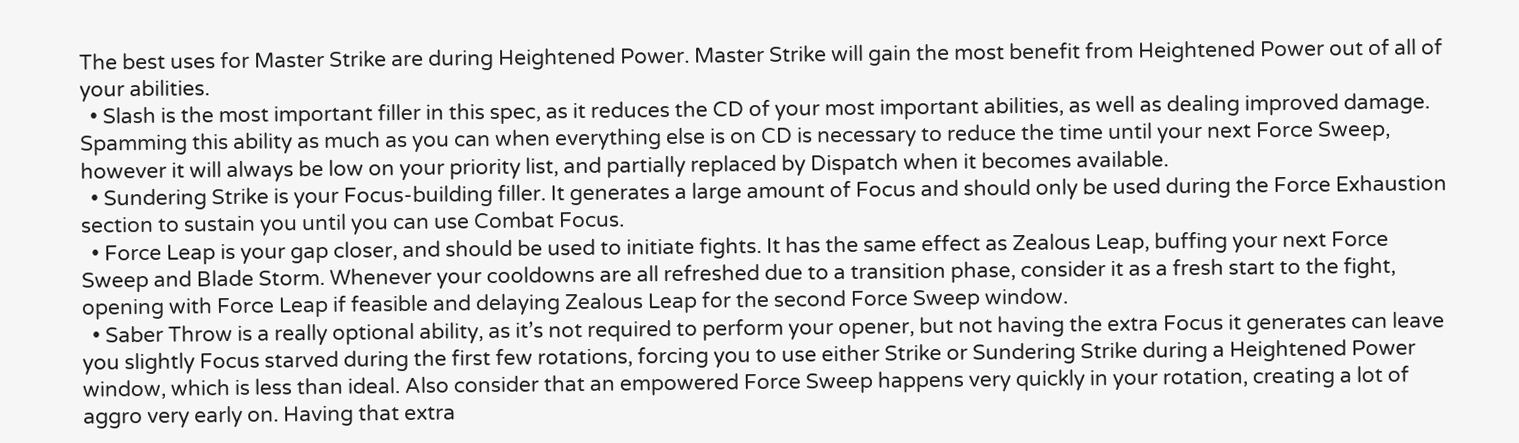The best uses for Master Strike are during Heightened Power. Master Strike will gain the most benefit from Heightened Power out of all of your abilities.
  • Slash is the most important filler in this spec, as it reduces the CD of your most important abilities, as well as dealing improved damage. Spamming this ability as much as you can when everything else is on CD is necessary to reduce the time until your next Force Sweep, however it will always be low on your priority list, and partially replaced by Dispatch when it becomes available.
  • Sundering Strike is your Focus-building filler. It generates a large amount of Focus and should only be used during the Force Exhaustion section to sustain you until you can use Combat Focus.
  • Force Leap is your gap closer, and should be used to initiate fights. It has the same effect as Zealous Leap, buffing your next Force Sweep and Blade Storm. Whenever your cooldowns are all refreshed due to a transition phase, consider it as a fresh start to the fight, opening with Force Leap if feasible and delaying Zealous Leap for the second Force Sweep window.
  • Saber Throw is a really optional ability, as it’s not required to perform your opener, but not having the extra Focus it generates can leave you slightly Focus starved during the first few rotations, forcing you to use either Strike or Sundering Strike during a Heightened Power window, which is less than ideal. Also consider that an empowered Force Sweep happens very quickly in your rotation, creating a lot of aggro very early on. Having that extra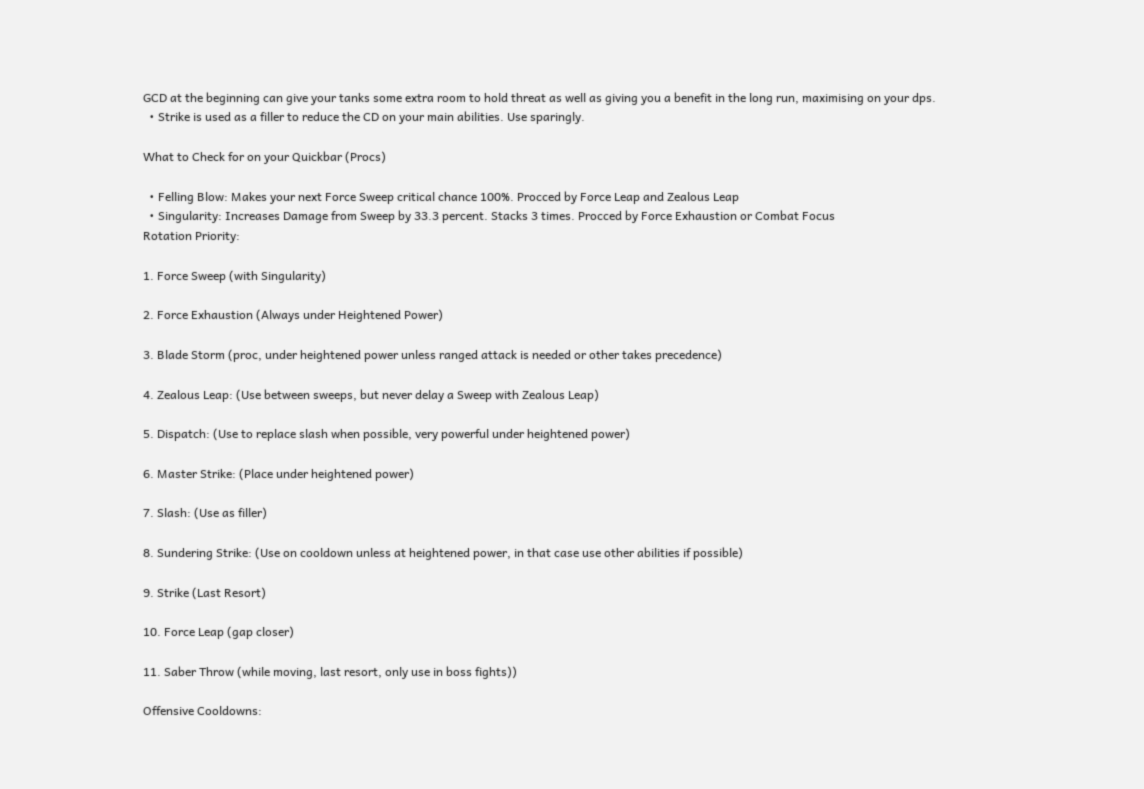GCD at the beginning can give your tanks some extra room to hold threat as well as giving you a benefit in the long run, maximising on your dps.
  • Strike is used as a filler to reduce the CD on your main abilities. Use sparingly.

What to Check for on your Quickbar (Procs)

  • Felling Blow: Makes your next Force Sweep critical chance 100%. Procced by Force Leap and Zealous Leap
  • Singularity: Increases Damage from Sweep by 33.3 percent. Stacks 3 times. Procced by Force Exhaustion or Combat Focus
Rotation Priority:

1. Force Sweep (with Singularity)

2. Force Exhaustion (Always under Heightened Power)

3. Blade Storm (proc, under heightened power unless ranged attack is needed or other takes precedence)

4. Zealous Leap: (Use between sweeps, but never delay a Sweep with Zealous Leap)

5. Dispatch: (Use to replace slash when possible, very powerful under heightened power)

6. Master Strike: (Place under heightened power)

7. Slash: (Use as filler)

8. Sundering Strike: (Use on cooldown unless at heightened power, in that case use other abilities if possible)

9. Strike (Last Resort)

10. Force Leap (gap closer)

11. Saber Throw (while moving, last resort, only use in boss fights))

Offensive Cooldowns: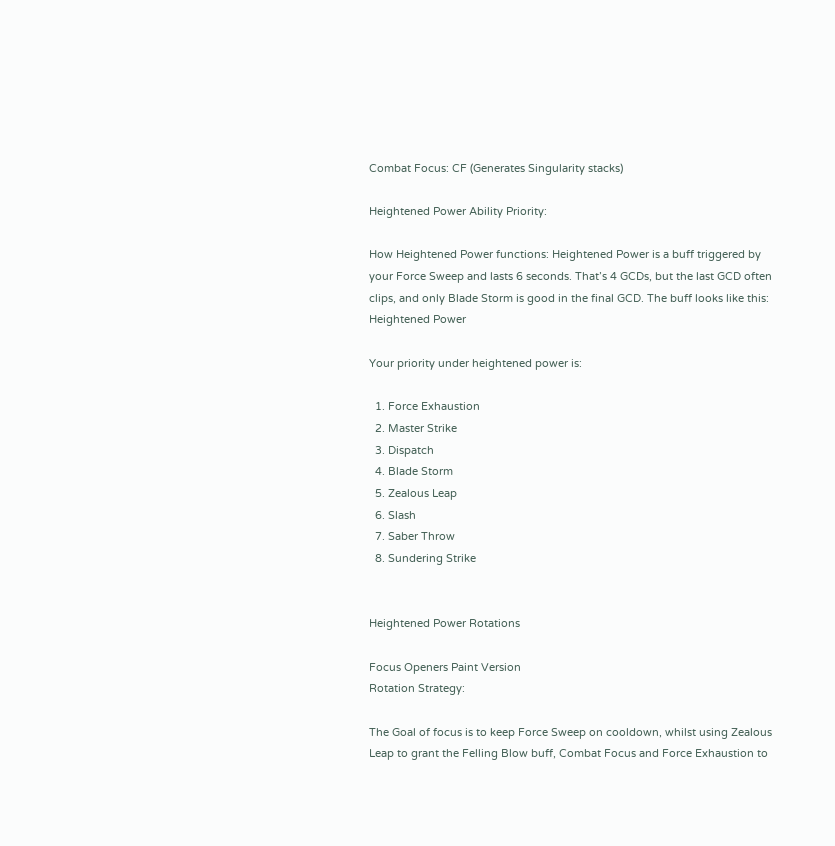Combat Focus: CF (Generates Singularity stacks)

Heightened Power Ability Priority:

How Heightened Power functions: Heightened Power is a buff triggered by your Force Sweep and lasts 6 seconds. That’s 4 GCDs, but the last GCD often clips, and only Blade Storm is good in the final GCD. The buff looks like this: Heightened Power

Your priority under heightened power is:

  1. Force Exhaustion
  2. Master Strike
  3. Dispatch
  4. Blade Storm
  5. Zealous Leap
  6. Slash
  7. Saber Throw
  8. Sundering Strike


Heightened Power Rotations

Focus Openers Paint Version
Rotation Strategy:

The Goal of focus is to keep Force Sweep on cooldown, whilst using Zealous Leap to grant the Felling Blow buff, Combat Focus and Force Exhaustion to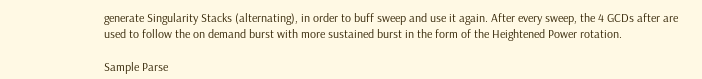generate Singularity Stacks (alternating), in order to buff sweep and use it again. After every sweep, the 4 GCDs after are used to follow the on demand burst with more sustained burst in the form of the Heightened Power rotation.

Sample Parse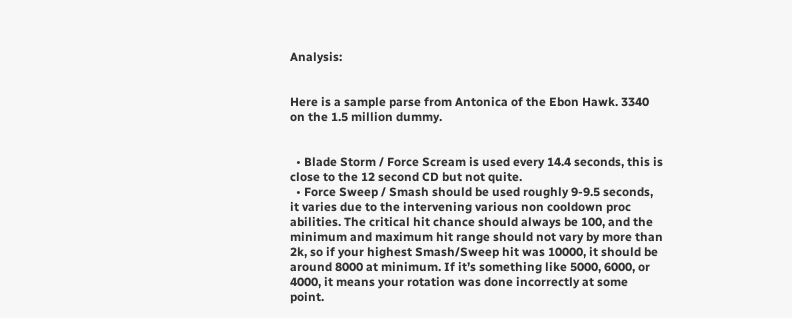Analysis:


Here is a sample parse from Antonica of the Ebon Hawk. 3340 on the 1.5 million dummy.


  • Blade Storm / Force Scream is used every 14.4 seconds, this is close to the 12 second CD but not quite.
  • Force Sweep / Smash should be used roughly 9-9.5 seconds, it varies due to the intervening various non cooldown proc abilities. The critical hit chance should always be 100, and the minimum and maximum hit range should not vary by more than 2k, so if your highest Smash/Sweep hit was 10000, it should be around 8000 at minimum. If it’s something like 5000, 6000, or 4000, it means your rotation was done incorrectly at some point.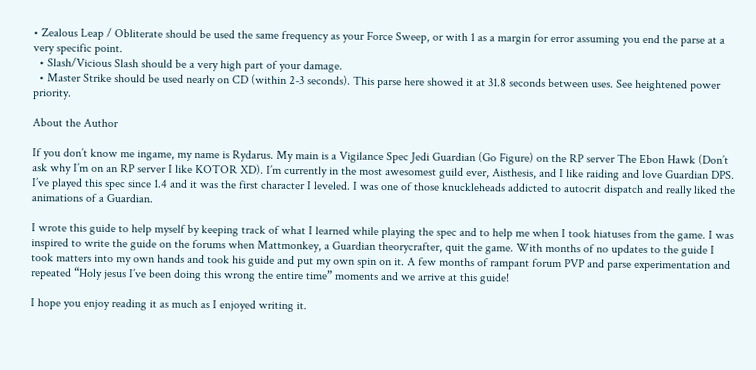• Zealous Leap / Obliterate should be used the same frequency as your Force Sweep, or with 1 as a margin for error assuming you end the parse at a very specific point.
  • Slash/Vicious Slash should be a very high part of your damage.
  • Master Strike should be used nearly on CD (within 2-3 seconds). This parse here showed it at 31.8 seconds between uses. See heightened power priority.

About the Author

If you don’t know me ingame, my name is Rydarus. My main is a Vigilance Spec Jedi Guardian (Go Figure) on the RP server The Ebon Hawk (Don’t ask why I’m on an RP server I like KOTOR XD). I’m currently in the most awesomest guild ever, Aisthesis, and I like raiding and love Guardian DPS. I’ve played this spec since 1.4 and it was the first character I leveled. I was one of those knuckleheads addicted to autocrit dispatch and really liked the animations of a Guardian.

I wrote this guide to help myself by keeping track of what I learned while playing the spec and to help me when I took hiatuses from the game. I was inspired to write the guide on the forums when Mattmonkey, a Guardian theorycrafter, quit the game. With months of no updates to the guide I took matters into my own hands and took his guide and put my own spin on it. A few months of rampant forum PVP and parse experimentation and repeated “Holy jesus I’ve been doing this wrong the entire time” moments and we arrive at this guide!

I hope you enjoy reading it as much as I enjoyed writing it.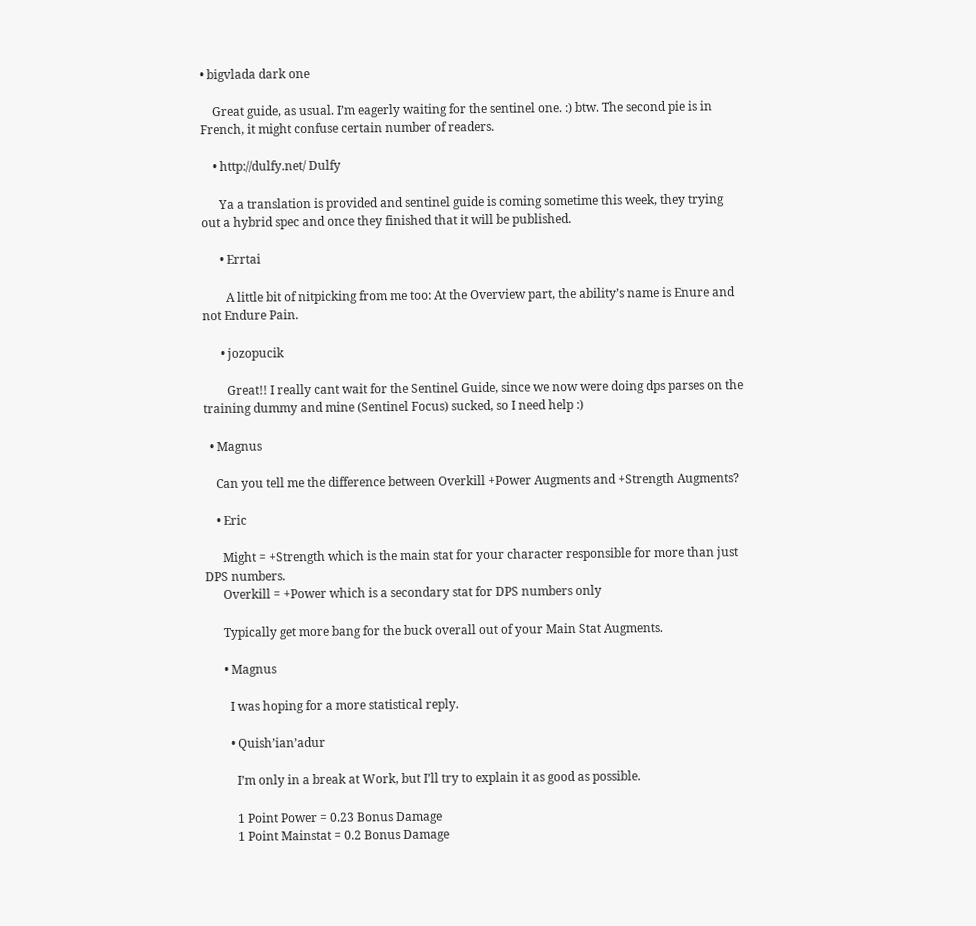• bigvlada dark one

    Great guide, as usual. I’m eagerly waiting for the sentinel one. :) btw. The second pie is in French, it might confuse certain number of readers.

    • http://dulfy.net/ Dulfy

      Ya a translation is provided and sentinel guide is coming sometime this week, they trying out a hybrid spec and once they finished that it will be published.

      • Errtai

        A little bit of nitpicking from me too: At the Overview part, the ability’s name is Enure and not Endure Pain.

      • jozopucik

        Great!! I really cant wait for the Sentinel Guide, since we now were doing dps parses on the training dummy and mine (Sentinel Focus) sucked, so I need help :)

  • Magnus

    Can you tell me the difference between Overkill +Power Augments and +Strength Augments?

    • Eric

      Might = +Strength which is the main stat for your character responsible for more than just DPS numbers.
      Overkill = +Power which is a secondary stat for DPS numbers only

      Typically get more bang for the buck overall out of your Main Stat Augments.

      • Magnus

        I was hoping for a more statistical reply.

        • Quish’ian’adur

          I’m only in a break at Work, but I’ll try to explain it as good as possible.

          1 Point Power = 0.23 Bonus Damage
          1 Point Mainstat = 0.2 Bonus Damage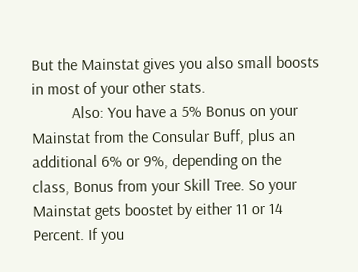But the Mainstat gives you also small boosts in most of your other stats.
          Also: You have a 5% Bonus on your Mainstat from the Consular Buff, plus an additional 6% or 9%, depending on the class, Bonus from your Skill Tree. So your Mainstat gets boostet by either 11 or 14 Percent. If you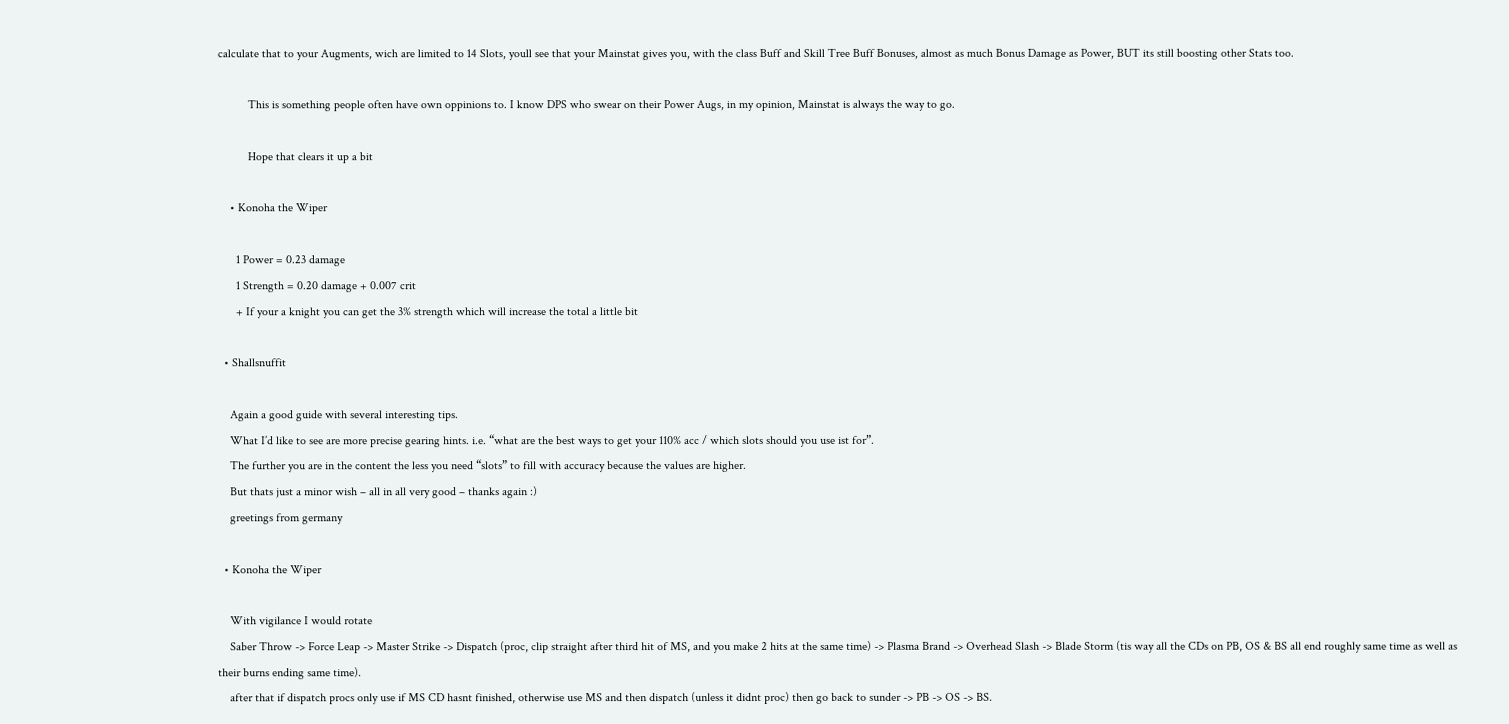calculate that to your Augments, wich are limited to 14 Slots, youll see that your Mainstat gives you, with the class Buff and Skill Tree Buff Bonuses, almost as much Bonus Damage as Power, BUT its still boosting other Stats too.

          This is something people often have own oppinions to. I know DPS who swear on their Power Augs, in my opinion, Mainstat is always the way to go.

          Hope that clears it up a bit

    • Konoha the Wiper

      1 Power = 0.23 damage
      1 Strength = 0.20 damage + 0.007 crit
      + If your a knight you can get the 3% strength which will increase the total a little bit

  • Shallsnuffit

    Again a good guide with several interesting tips.
    What I’d like to see are more precise gearing hints. i.e. “what are the best ways to get your 110% acc / which slots should you use ist for”.
    The further you are in the content the less you need “slots” to fill with accuracy because the values are higher.
    But thats just a minor wish – all in all very good – thanks again :)
    greetings from germany

  • Konoha the Wiper

    With vigilance I would rotate
    Saber Throw -> Force Leap -> Master Strike -> Dispatch (proc, clip straight after third hit of MS, and you make 2 hits at the same time) -> Plasma Brand -> Overhead Slash -> Blade Storm (tis way all the CDs on PB, OS & BS all end roughly same time as well as their burns ending same time).
    after that if dispatch procs only use if MS CD hasnt finished, otherwise use MS and then dispatch (unless it didnt proc) then go back to sunder -> PB -> OS -> BS.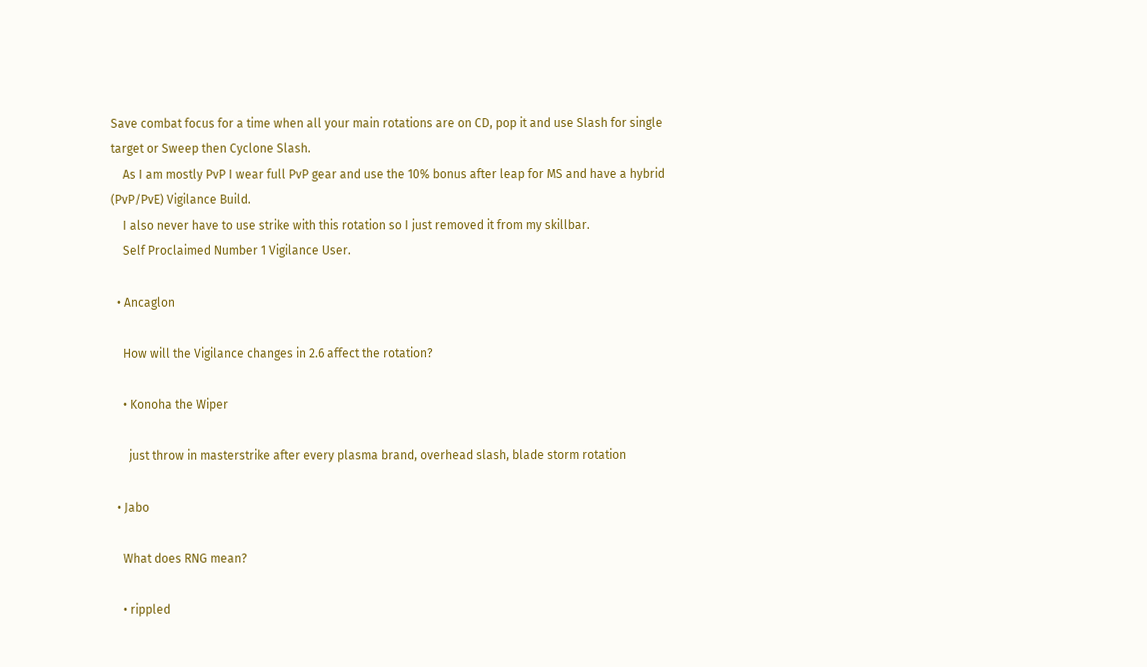Save combat focus for a time when all your main rotations are on CD, pop it and use Slash for single target or Sweep then Cyclone Slash.
    As I am mostly PvP I wear full PvP gear and use the 10% bonus after leap for MS and have a hybrid (PvP/PvE) Vigilance Build.
    I also never have to use strike with this rotation so I just removed it from my skillbar.
    Self Proclaimed Number 1 Vigilance User.

  • Ancaglon

    How will the Vigilance changes in 2.6 affect the rotation?

    • Konoha the Wiper

      just throw in masterstrike after every plasma brand, overhead slash, blade storm rotation

  • Jabo

    What does RNG mean?

    • rippled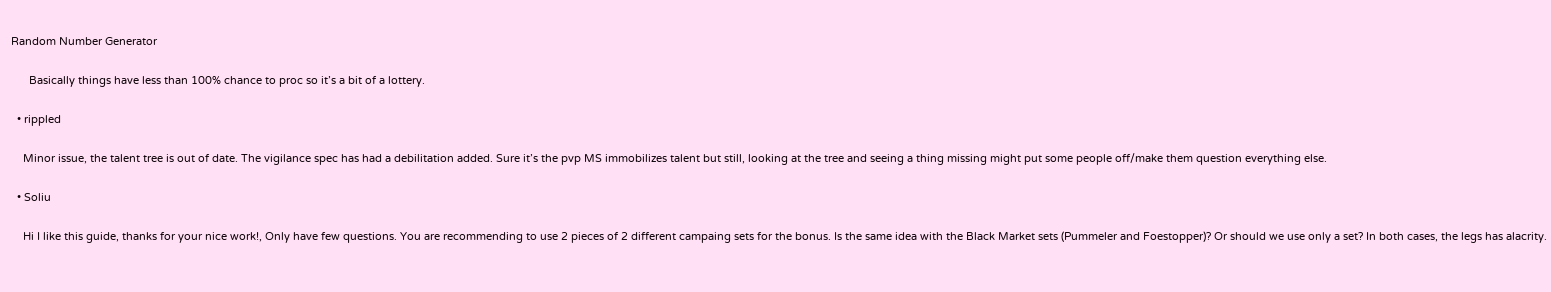Random Number Generator

      Basically things have less than 100% chance to proc so it’s a bit of a lottery.

  • rippled

    Minor issue, the talent tree is out of date. The vigilance spec has had a debilitation added. Sure it’s the pvp MS immobilizes talent but still, looking at the tree and seeing a thing missing might put some people off/make them question everything else.

  • Soliu

    Hi I like this guide, thanks for your nice work!, Only have few questions. You are recommending to use 2 pieces of 2 different campaing sets for the bonus. Is the same idea with the Black Market sets (Pummeler and Foestopper)? Or should we use only a set? In both cases, the legs has alacrity.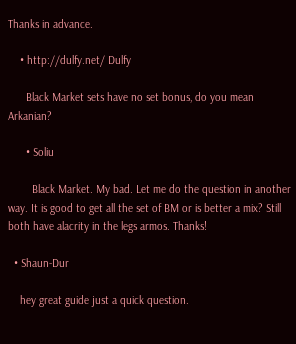Thanks in advance.

    • http://dulfy.net/ Dulfy

      Black Market sets have no set bonus, do you mean Arkanian?

      • Soliu

        Black Market. My bad. Let me do the question in another way. It is good to get all the set of BM or is better a mix? Still both have alacrity in the legs armos. Thanks!

  • Shaun-Dur

    hey great guide just a quick question.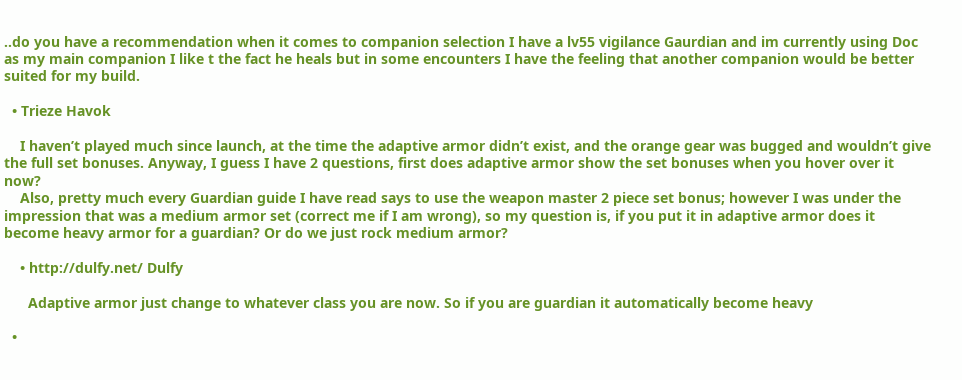..do you have a recommendation when it comes to companion selection I have a lv55 vigilance Gaurdian and im currently using Doc as my main companion I like t the fact he heals but in some encounters I have the feeling that another companion would be better suited for my build.

  • Trieze Havok

    I haven’t played much since launch, at the time the adaptive armor didn’t exist, and the orange gear was bugged and wouldn’t give the full set bonuses. Anyway, I guess I have 2 questions, first does adaptive armor show the set bonuses when you hover over it now?
    Also, pretty much every Guardian guide I have read says to use the weapon master 2 piece set bonus; however I was under the impression that was a medium armor set (correct me if I am wrong), so my question is, if you put it in adaptive armor does it become heavy armor for a guardian? Or do we just rock medium armor?

    • http://dulfy.net/ Dulfy

      Adaptive armor just change to whatever class you are now. So if you are guardian it automatically become heavy

  •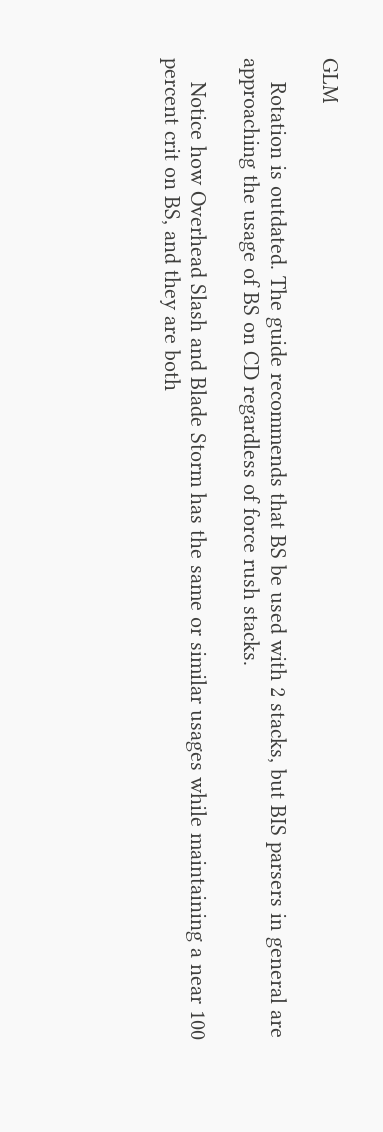GLM

    Rotation is outdated. The guide recommends that BS be used with 2 stacks, but BIS parsers in general are approaching the usage of BS on CD regardless of force rush stacks.

    Notice how Overhead Slash and Blade Storm has the same or similar usages while maintaining a near 100 percent crit on BS, and they are both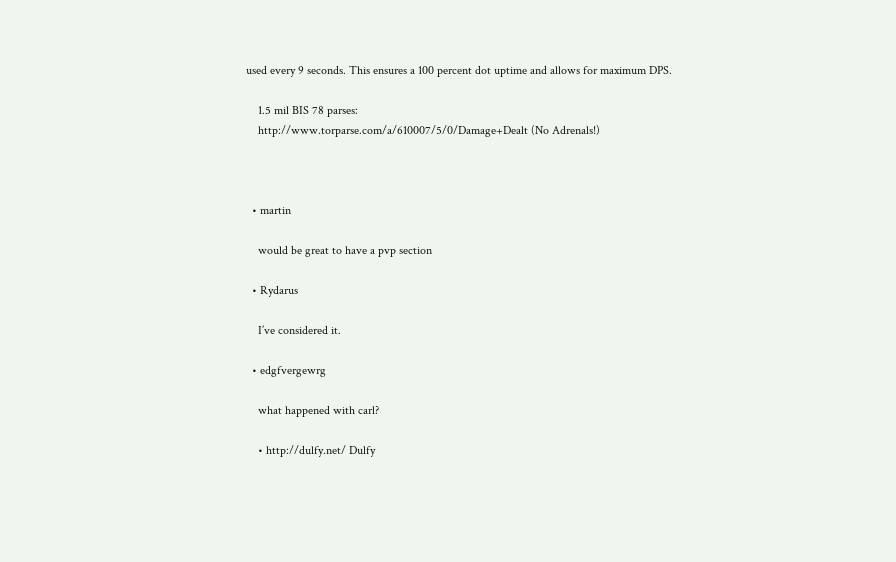used every 9 seconds. This ensures a 100 percent dot uptime and allows for maximum DPS.

    1.5 mil BIS 78 parses:
    http://www.torparse.com/a/610007/5/0/Damage+Dealt (No Adrenals!)



  • martin

    would be great to have a pvp section

  • Rydarus

    I’ve considered it.

  • edgfvergewrg

    what happened with carl?

    • http://dulfy.net/ Dulfy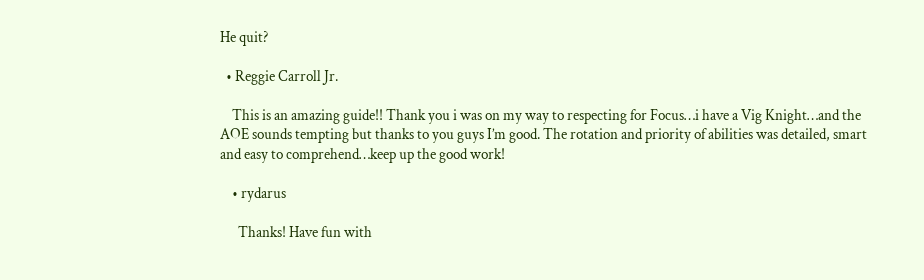He quit?

  • Reggie Carroll Jr.

    This is an amazing guide!! Thank you i was on my way to respecting for Focus…i have a Vig Knight…and the AOE sounds tempting but thanks to you guys I’m good. The rotation and priority of abilities was detailed, smart and easy to comprehend…keep up the good work!

    • rydarus

      Thanks! Have fun with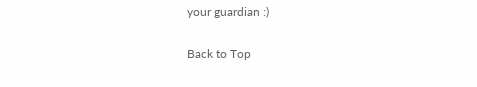your guardian :)

Back to Top